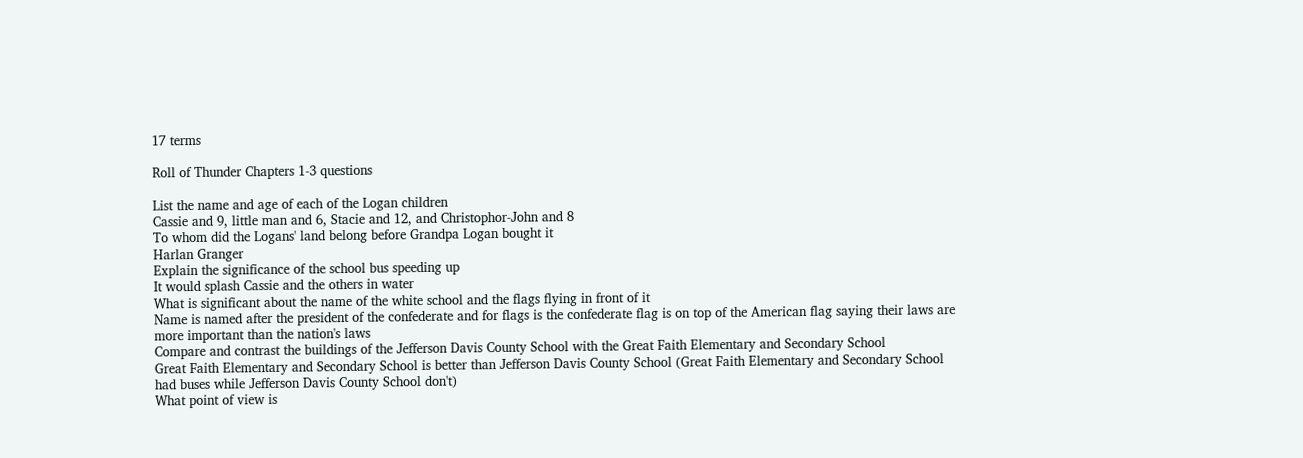17 terms

Roll of Thunder Chapters 1-3 questions

List the name and age of each of the Logan children
Cassie and 9, little man and 6, Stacie and 12, and Christophor-John and 8
To whom did the Logans' land belong before Grandpa Logan bought it
Harlan Granger
Explain the significance of the school bus speeding up
It would splash Cassie and the others in water
What is significant about the name of the white school and the flags flying in front of it
Name is named after the president of the confederate and for flags is the confederate flag is on top of the American flag saying their laws are more important than the nation's laws
Compare and contrast the buildings of the Jefferson Davis County School with the Great Faith Elementary and Secondary School
Great Faith Elementary and Secondary School is better than Jefferson Davis County School (Great Faith Elementary and Secondary School had buses while Jefferson Davis County School don't)
What point of view is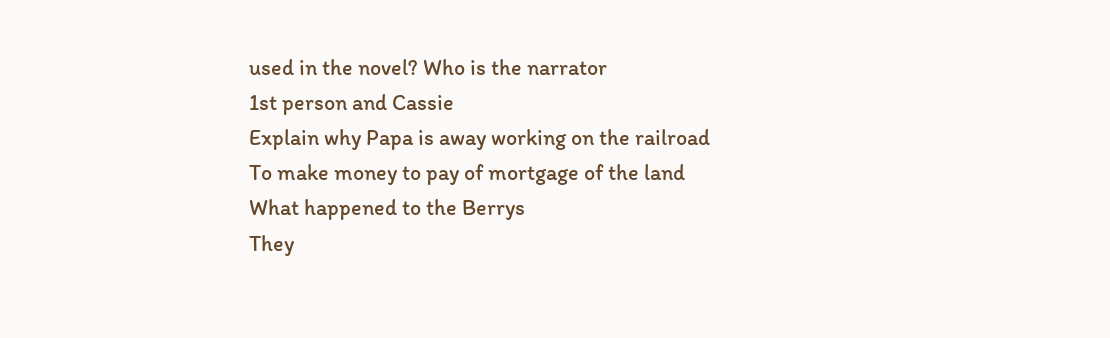used in the novel? Who is the narrator
1st person and Cassie
Explain why Papa is away working on the railroad
To make money to pay of mortgage of the land
What happened to the Berrys
They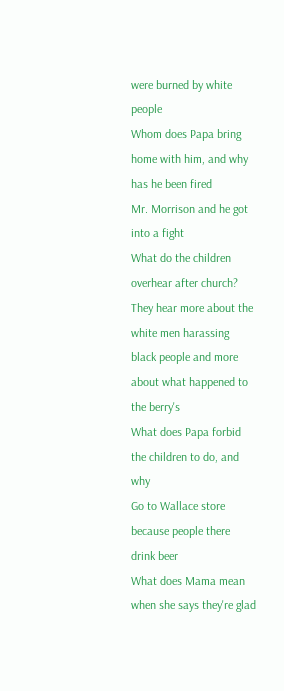were burned by white people
Whom does Papa bring home with him, and why has he been fired
Mr. Morrison and he got into a fight
What do the children overhear after church?
They hear more about the white men harassing black people and more about what happened to the berry's
What does Papa forbid the children to do, and why
Go to Wallace store because people there drink beer
What does Mama mean when she says they're glad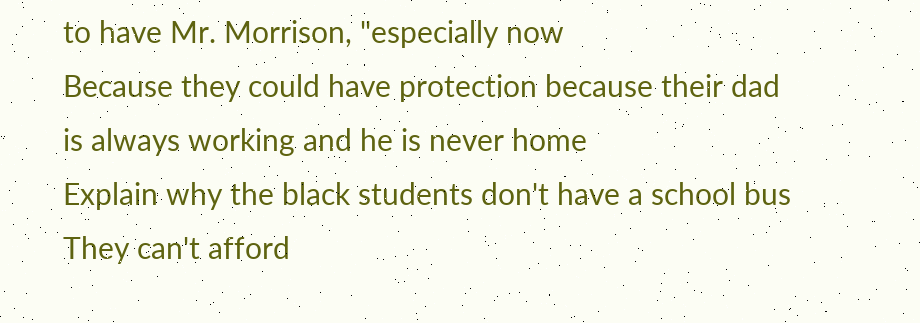to have Mr. Morrison, "especially now
Because they could have protection because their dad is always working and he is never home
Explain why the black students don't have a school bus
They can't afford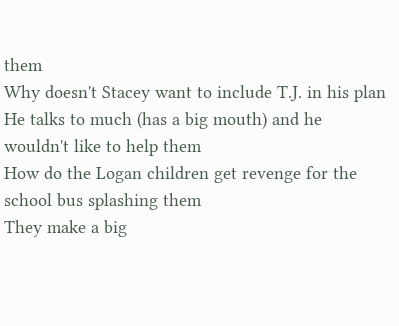them
Why doesn't Stacey want to include T.J. in his plan
He talks to much (has a big mouth) and he wouldn't like to help them
How do the Logan children get revenge for the school bus splashing them
They make a big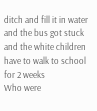ditch and fill it in water and the bus got stuck and the white children have to walk to school for 2 weeks
Who were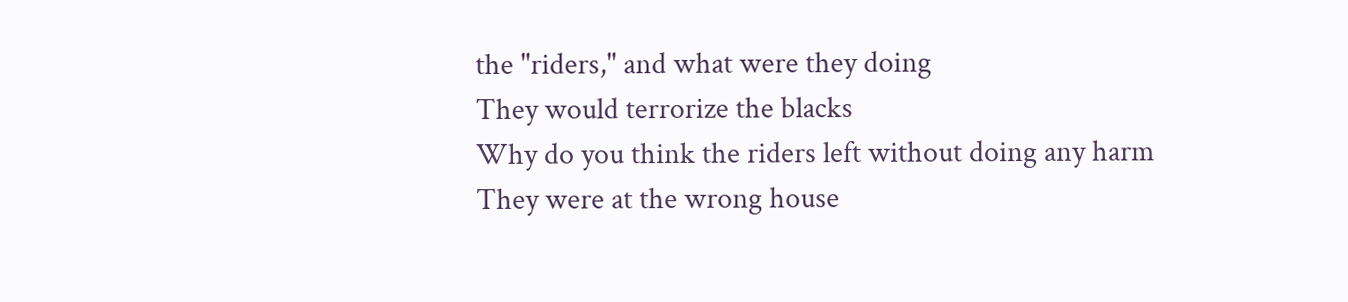the "riders," and what were they doing
They would terrorize the blacks
Why do you think the riders left without doing any harm
They were at the wrong house